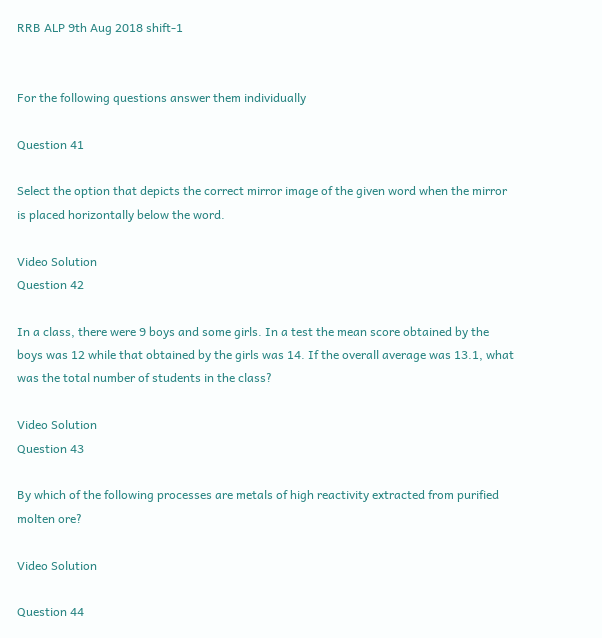RRB ALP 9th Aug 2018 shift-1


For the following questions answer them individually

Question 41

Select the option that depicts the correct mirror image of the given word when the mirror is placed horizontally below the word.

Video Solution
Question 42

In a class, there were 9 boys and some girls. In a test the mean score obtained by the boys was 12 while that obtained by the girls was 14. If the overall average was 13.1, what was the total number of students in the class?

Video Solution
Question 43

By which of the following processes are metals of high reactivity extracted from purified molten ore?

Video Solution

Question 44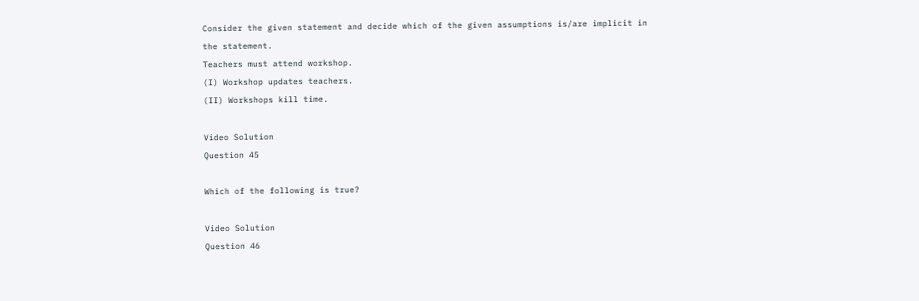Consider the given statement and decide which of the given assumptions is/are implicit in the statement.
Teachers must attend workshop.
(I) Workshop updates teachers.
(II) Workshops kill time.

Video Solution
Question 45

Which of the following is true?

Video Solution
Question 46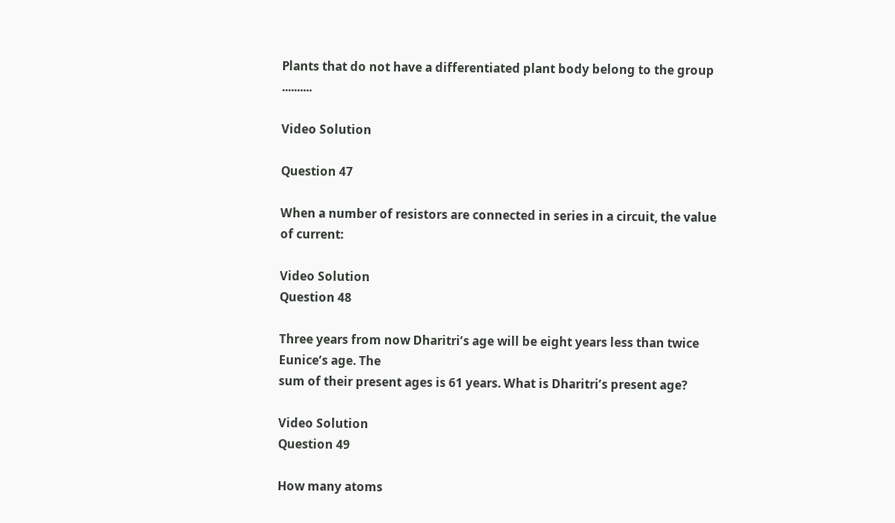Plants that do not have a differentiated plant body belong to the group ..........

Video Solution

Question 47

When a number of resistors are connected in series in a circuit, the value of current:

Video Solution
Question 48

Three years from now Dharitri’s age will be eight years less than twice Eunice’s age. The
sum of their present ages is 61 years. What is Dharitri’s present age?

Video Solution
Question 49

How many atoms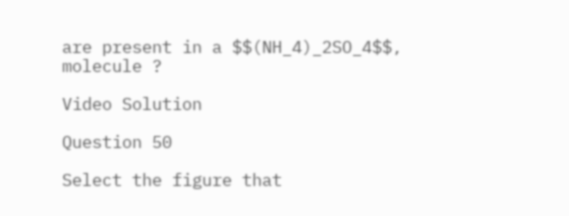are present in a $$(NH_4)_2SO_4$$, molecule ?

Video Solution

Question 50

Select the figure that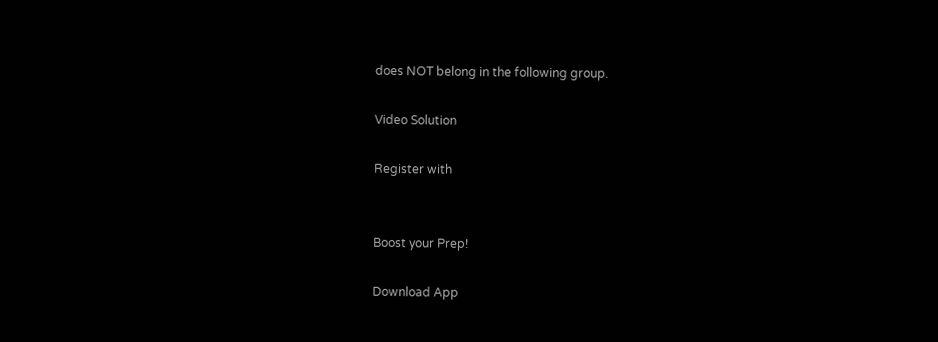does NOT belong in the following group.

Video Solution

Register with


Boost your Prep!

Download App